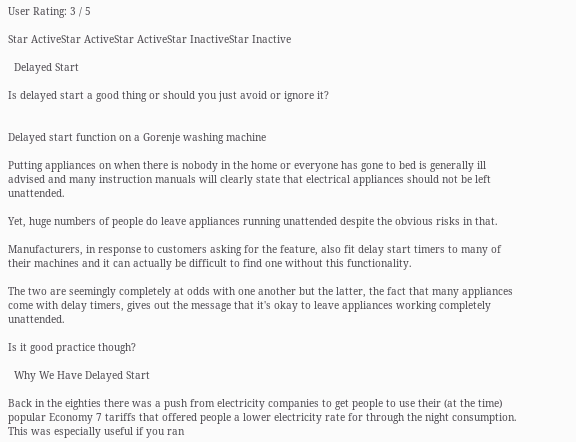User Rating: 3 / 5

Star ActiveStar ActiveStar ActiveStar InactiveStar Inactive

  Delayed Start

Is delayed start a good thing or should you just avoid or ignore it?


Delayed start function on a Gorenje washing machine

Putting appliances on when there is nobody in the home or everyone has gone to bed is generally ill advised and many instruction manuals will clearly state that electrical appliances should not be left unattended.

Yet, huge numbers of people do leave appliances running unattended despite the obvious risks in that.

Manufacturers, in response to customers asking for the feature, also fit delay start timers to many of their machines and it can actually be difficult to find one without this functionality.

The two are seemingly completely at odds with one another but the latter, the fact that many appliances come with delay timers, gives out the message that it's okay to leave appliances working completely unattended.

Is it good practice though?

  Why We Have Delayed Start

Back in the eighties there was a push from electricity companies to get people to use their (at the time) popular Economy 7 tariffs that offered people a lower electricity rate for through the night consumption. This was especially useful if you ran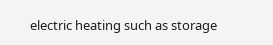electric heating such as storage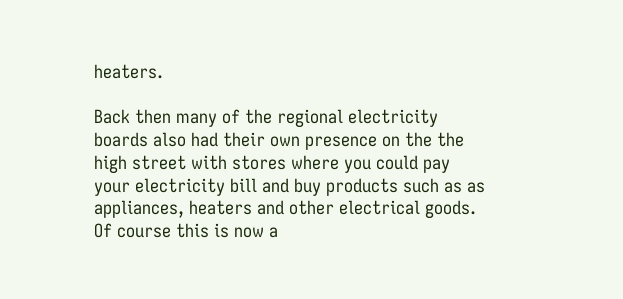heaters.

Back then many of the regional electricity boards also had their own presence on the the high street with stores where you could pay your electricity bill and buy products such as as appliances, heaters and other electrical goods. Of course this is now a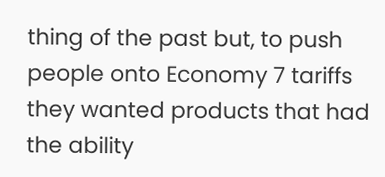thing of the past but, to push people onto Economy 7 tariffs they wanted products that had the ability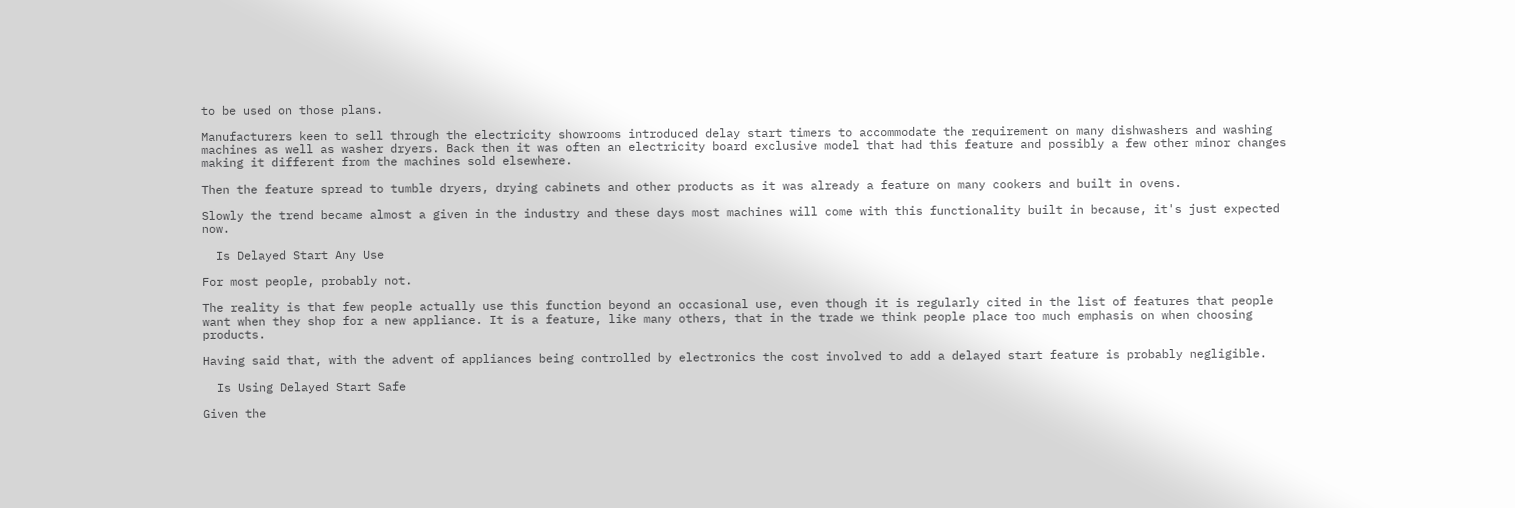to be used on those plans.

Manufacturers keen to sell through the electricity showrooms introduced delay start timers to accommodate the requirement on many dishwashers and washing machines as well as washer dryers. Back then it was often an electricity board exclusive model that had this feature and possibly a few other minor changes making it different from the machines sold elsewhere.

Then the feature spread to tumble dryers, drying cabinets and other products as it was already a feature on many cookers and built in ovens.

Slowly the trend became almost a given in the industry and these days most machines will come with this functionality built in because, it's just expected now.

  Is Delayed Start Any Use

For most people, probably not.

The reality is that few people actually use this function beyond an occasional use, even though it is regularly cited in the list of features that people want when they shop for a new appliance. It is a feature, like many others, that in the trade we think people place too much emphasis on when choosing products.

Having said that, with the advent of appliances being controlled by electronics the cost involved to add a delayed start feature is probably negligible.

  Is Using Delayed Start Safe

Given the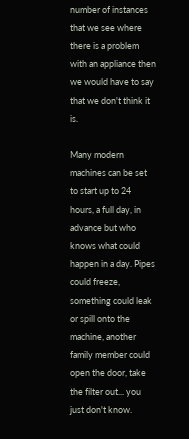number of instances that we see where there is a problem with an appliance then we would have to say that we don't think it is.

Many modern machines can be set to start up to 24 hours, a full day, in advance but who knows what could happen in a day. Pipes could freeze, something could leak or spill onto the machine, another family member could open the door, take the filter out... you just don't know.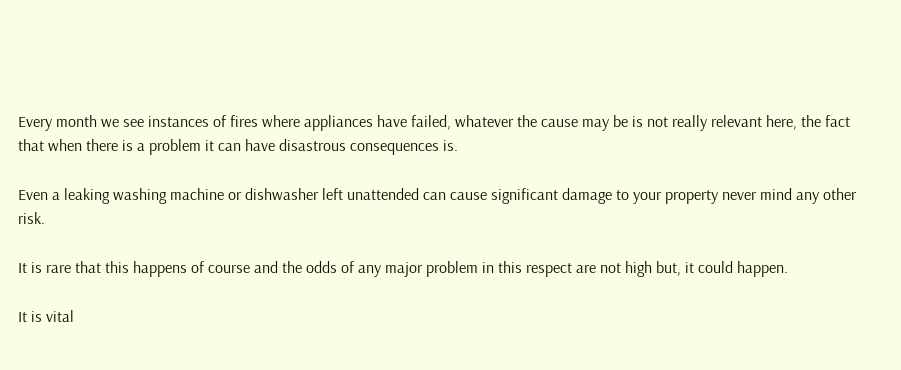Every month we see instances of fires where appliances have failed, whatever the cause may be is not really relevant here, the fact that when there is a problem it can have disastrous consequences is.

Even a leaking washing machine or dishwasher left unattended can cause significant damage to your property never mind any other risk.

It is rare that this happens of course and the odds of any major problem in this respect are not high but, it could happen.

It is vital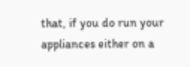that, if you do run your appliances either on a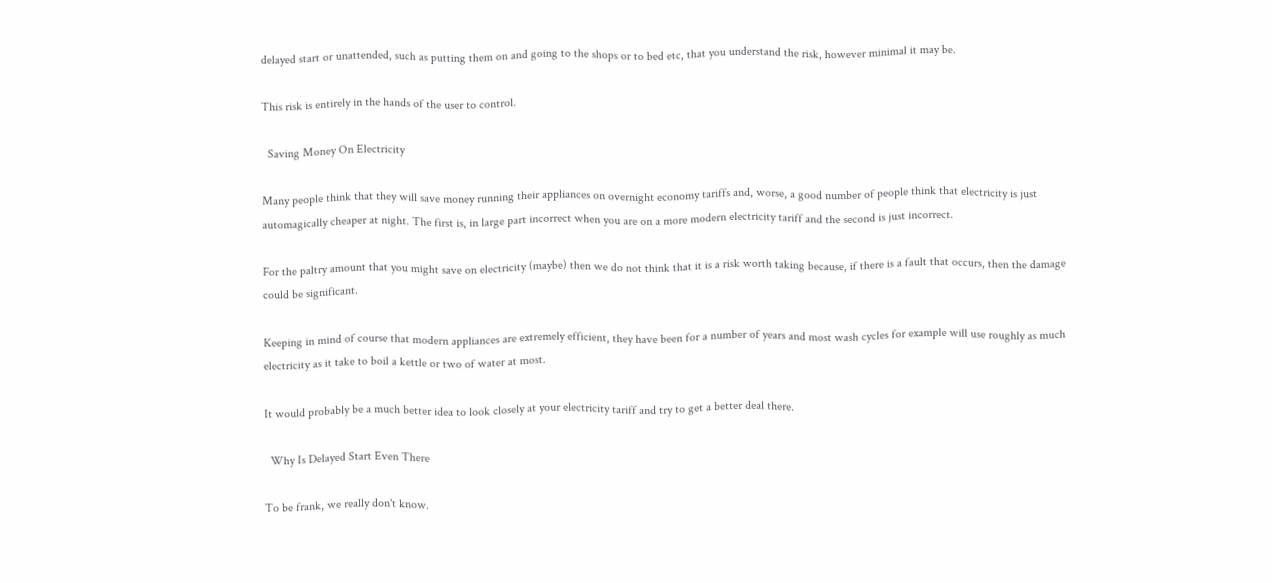delayed start or unattended, such as putting them on and going to the shops or to bed etc, that you understand the risk, however minimal it may be.

This risk is entirely in the hands of the user to control.

  Saving Money On Electricity

Many people think that they will save money running their appliances on overnight economy tariffs and, worse, a good number of people think that electricity is just automagically cheaper at night. The first is, in large part incorrect when you are on a more modern electricity tariff and the second is just incorrect.

For the paltry amount that you might save on electricity (maybe) then we do not think that it is a risk worth taking because, if there is a fault that occurs, then the damage could be significant.

Keeping in mind of course that modern appliances are extremely efficient, they have been for a number of years and most wash cycles for example will use roughly as much electricity as it take to boil a kettle or two of water at most.

It would probably be a much better idea to look closely at your electricity tariff and try to get a better deal there.

  Why Is Delayed Start Even There

To be frank, we really don't know.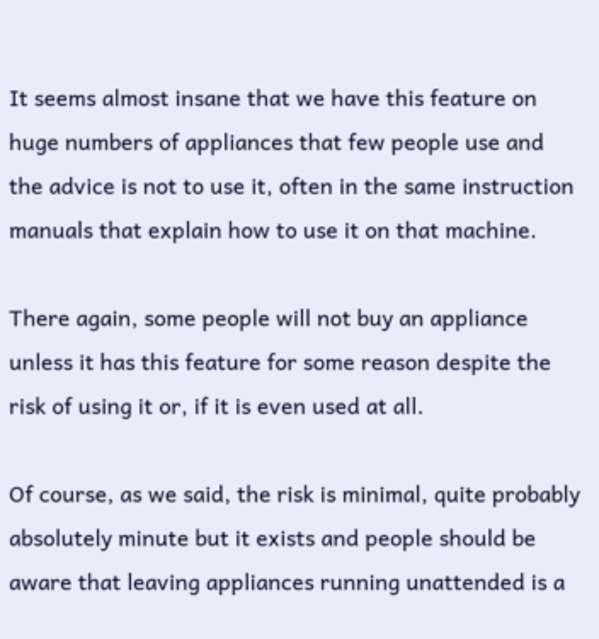It seems almost insane that we have this feature on huge numbers of appliances that few people use and the advice is not to use it, often in the same instruction manuals that explain how to use it on that machine.

There again, some people will not buy an appliance unless it has this feature for some reason despite the risk of using it or, if it is even used at all.

Of course, as we said, the risk is minimal, quite probably absolutely minute but it exists and people should be aware that leaving appliances running unattended is a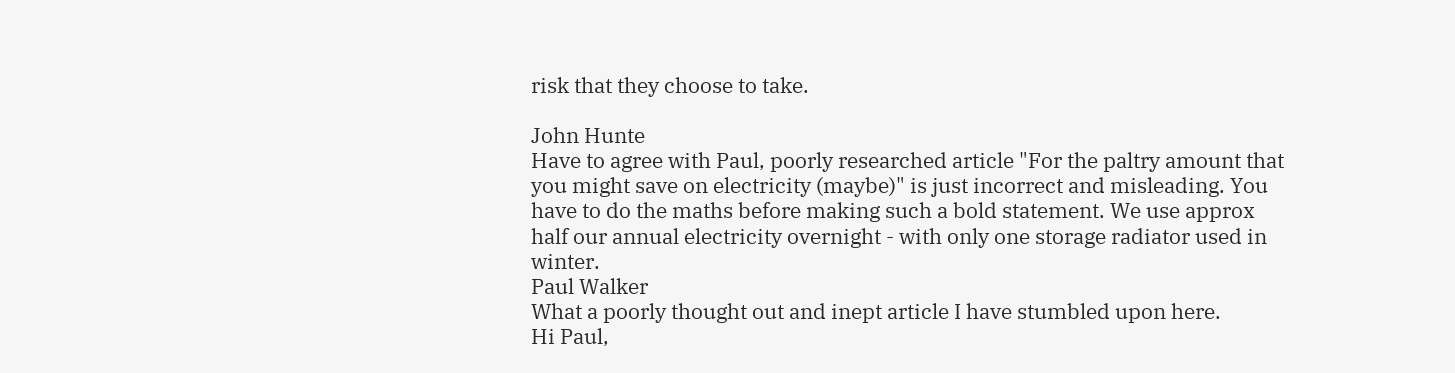risk that they choose to take.

John Hunte
Have to agree with Paul, poorly researched article "For the paltry amount that you might save on electricity (maybe)" is just incorrect and misleading. You have to do the maths before making such a bold statement. We use approx half our annual electricity overnight - with only one storage radiator used in winter.
Paul Walker
What a poorly thought out and inept article I have stumbled upon here.
Hi Paul,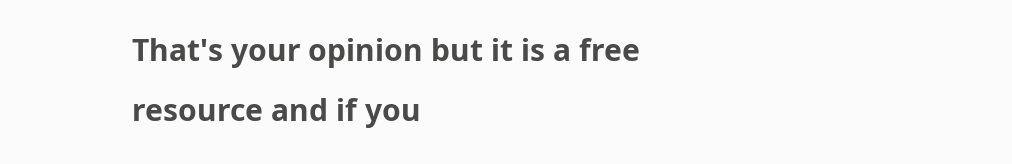That's your opinion but it is a free resource and if you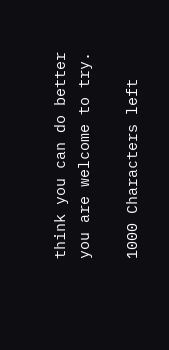think you can do better you are welcome to try.

1000 Characters left